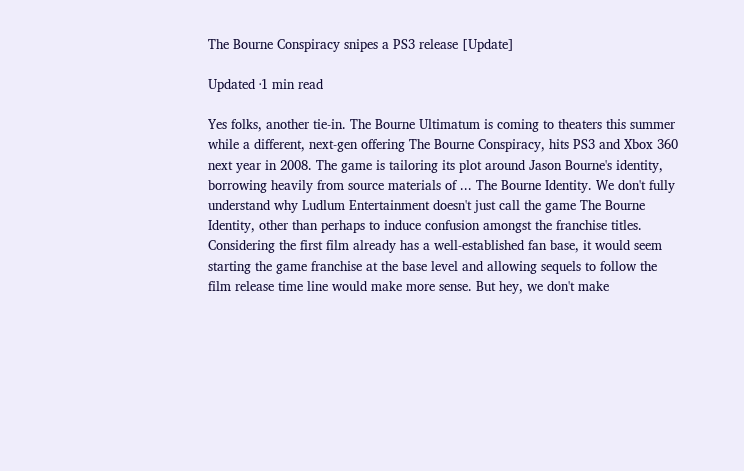The Bourne Conspiracy snipes a PS3 release [Update]

Updated ·1 min read

Yes folks, another tie-in. The Bourne Ultimatum is coming to theaters this summer while a different, next-gen offering The Bourne Conspiracy, hits PS3 and Xbox 360 next year in 2008. The game is tailoring its plot around Jason Bourne's identity, borrowing heavily from source materials of ... The Bourne Identity. We don't fully understand why Ludlum Entertainment doesn't just call the game The Bourne Identity, other than perhaps to induce confusion amongst the franchise titles. Considering the first film already has a well-established fan base, it would seem starting the game franchise at the base level and allowing sequels to follow the film release time line would make more sense. But hey, we don't make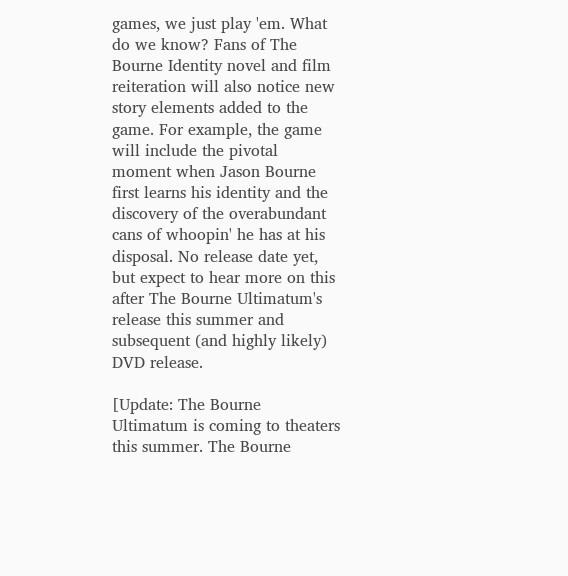games, we just play 'em. What do we know? Fans of The Bourne Identity novel and film reiteration will also notice new story elements added to the game. For example, the game will include the pivotal moment when Jason Bourne first learns his identity and the discovery of the overabundant cans of whoopin' he has at his disposal. No release date yet, but expect to hear more on this after The Bourne Ultimatum's release this summer and subsequent (and highly likely) DVD release.

[Update: The Bourne Ultimatum is coming to theaters this summer. The Bourne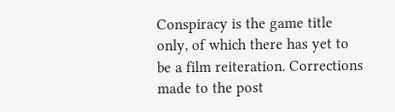Conspiracy is the game title only, of which there has yet to be a film reiteration. Corrections made to the post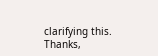clarifying this.
Thanks,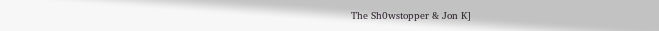The Sh0wstopper & Jon K]